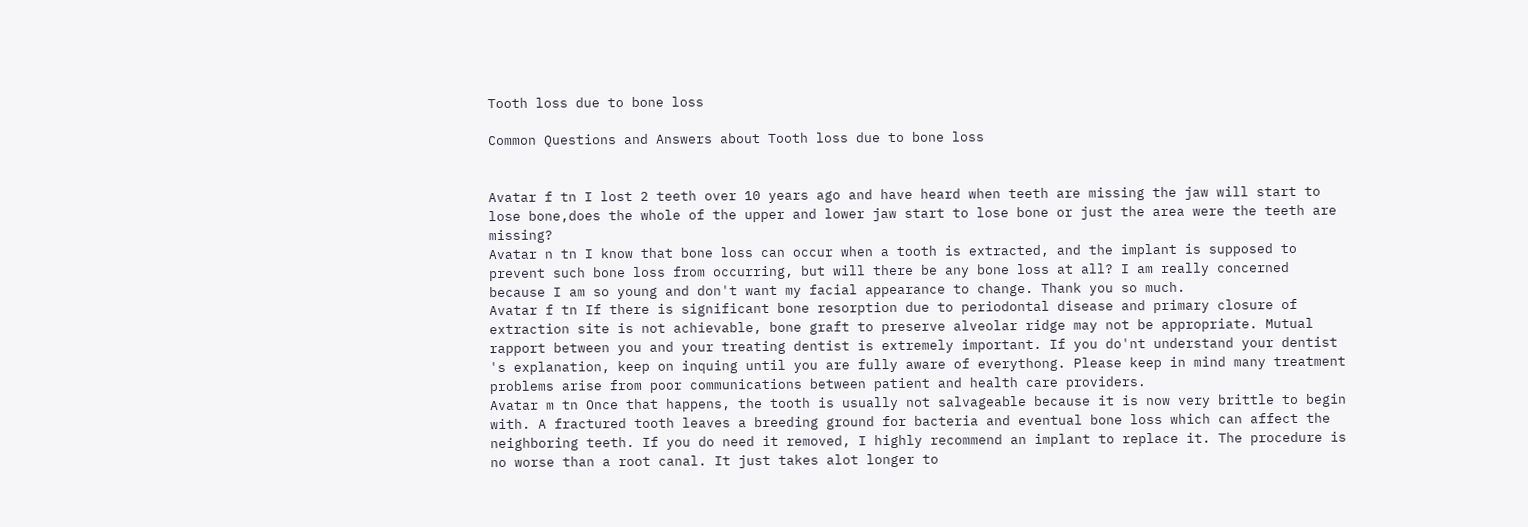Tooth loss due to bone loss

Common Questions and Answers about Tooth loss due to bone loss


Avatar f tn I lost 2 teeth over 10 years ago and have heard when teeth are missing the jaw will start to lose bone,does the whole of the upper and lower jaw start to lose bone or just the area were the teeth are missing?
Avatar n tn I know that bone loss can occur when a tooth is extracted, and the implant is supposed to prevent such bone loss from occurring, but will there be any bone loss at all? I am really concerned because I am so young and don't want my facial appearance to change. Thank you so much.
Avatar f tn If there is significant bone resorption due to periodontal disease and primary closure of extraction site is not achievable, bone graft to preserve alveolar ridge may not be appropriate. Mutual rapport between you and your treating dentist is extremely important. If you do'nt understand your dentist 's explanation, keep on inquing until you are fully aware of everythong. Please keep in mind many treatment problems arise from poor communications between patient and health care providers.
Avatar m tn Once that happens, the tooth is usually not salvageable because it is now very brittle to begin with. A fractured tooth leaves a breeding ground for bacteria and eventual bone loss which can affect the neighboring teeth. If you do need it removed, I highly recommend an implant to replace it. The procedure is no worse than a root canal. It just takes alot longer to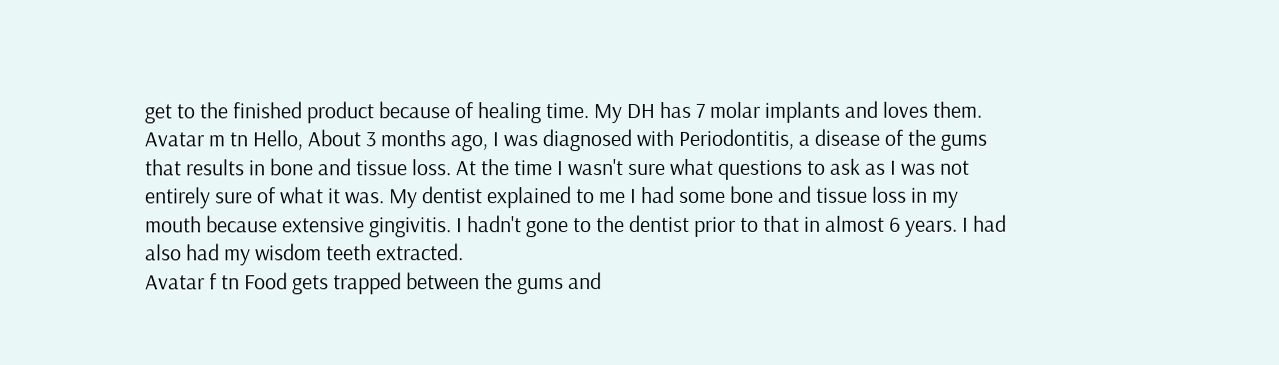get to the finished product because of healing time. My DH has 7 molar implants and loves them.
Avatar m tn Hello, About 3 months ago, I was diagnosed with Periodontitis, a disease of the gums that results in bone and tissue loss. At the time I wasn't sure what questions to ask as I was not entirely sure of what it was. My dentist explained to me I had some bone and tissue loss in my mouth because extensive gingivitis. I hadn't gone to the dentist prior to that in almost 6 years. I had also had my wisdom teeth extracted.
Avatar f tn Food gets trapped between the gums and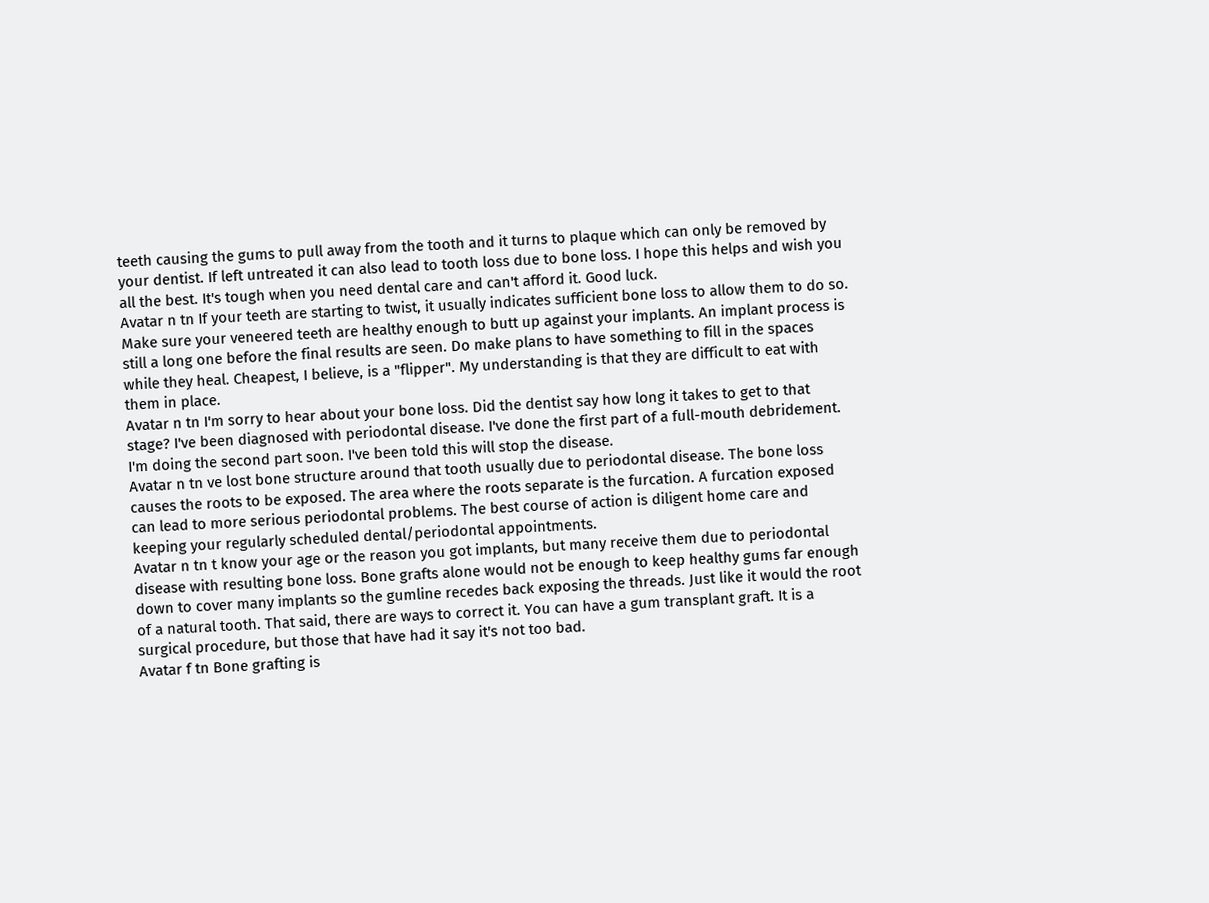teeth causing the gums to pull away from the tooth and it turns to plaque which can only be removed by your dentist. If left untreated it can also lead to tooth loss due to bone loss. I hope this helps and wish you all the best. It's tough when you need dental care and can't afford it. Good luck.
Avatar n tn If your teeth are starting to twist, it usually indicates sufficient bone loss to allow them to do so. Make sure your veneered teeth are healthy enough to butt up against your implants. An implant process is still a long one before the final results are seen. Do make plans to have something to fill in the spaces while they heal. Cheapest, I believe, is a "flipper". My understanding is that they are difficult to eat with them in place.
Avatar n tn I'm sorry to hear about your bone loss. Did the dentist say how long it takes to get to that stage? I've been diagnosed with periodontal disease. I've done the first part of a full-mouth debridement. I'm doing the second part soon. I've been told this will stop the disease.
Avatar n tn ve lost bone structure around that tooth usually due to periodontal disease. The bone loss causes the roots to be exposed. The area where the roots separate is the furcation. A furcation exposed can lead to more serious periodontal problems. The best course of action is diligent home care and keeping your regularly scheduled dental/periodontal appointments.
Avatar n tn t know your age or the reason you got implants, but many receive them due to periodontal disease with resulting bone loss. Bone grafts alone would not be enough to keep healthy gums far enough down to cover many implants so the gumline recedes back exposing the threads. Just like it would the root of a natural tooth. That said, there are ways to correct it. You can have a gum transplant graft. It is a surgical procedure, but those that have had it say it's not too bad.
Avatar f tn Bone grafting is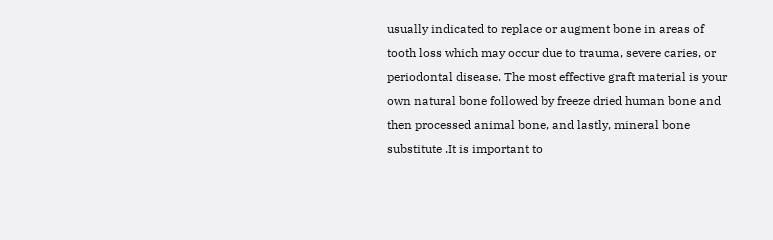usually indicated to replace or augment bone in areas of tooth loss which may occur due to trauma, severe caries, or periodontal disease. The most effective graft material is your own natural bone followed by freeze dried human bone and then processed animal bone, and lastly, mineral bone substitute .It is important to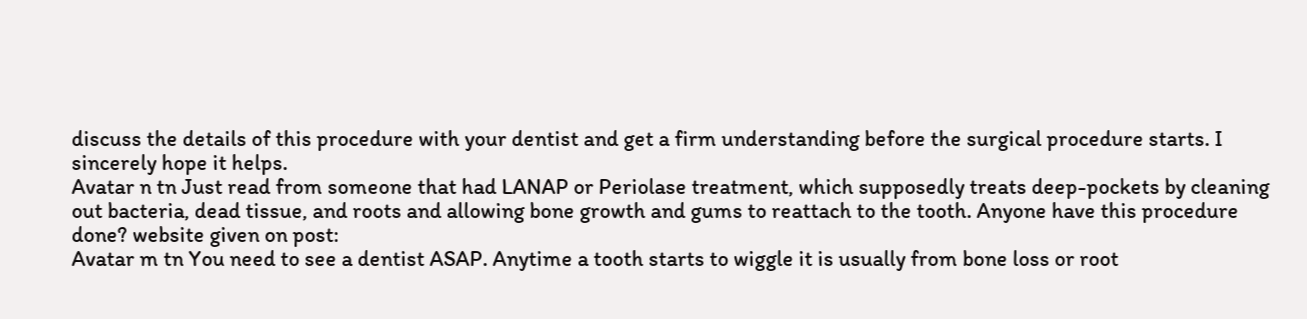discuss the details of this procedure with your dentist and get a firm understanding before the surgical procedure starts. I sincerely hope it helps.
Avatar n tn Just read from someone that had LANAP or Periolase treatment, which supposedly treats deep-pockets by cleaning out bacteria, dead tissue, and roots and allowing bone growth and gums to reattach to the tooth. Anyone have this procedure done? website given on post:
Avatar m tn You need to see a dentist ASAP. Anytime a tooth starts to wiggle it is usually from bone loss or root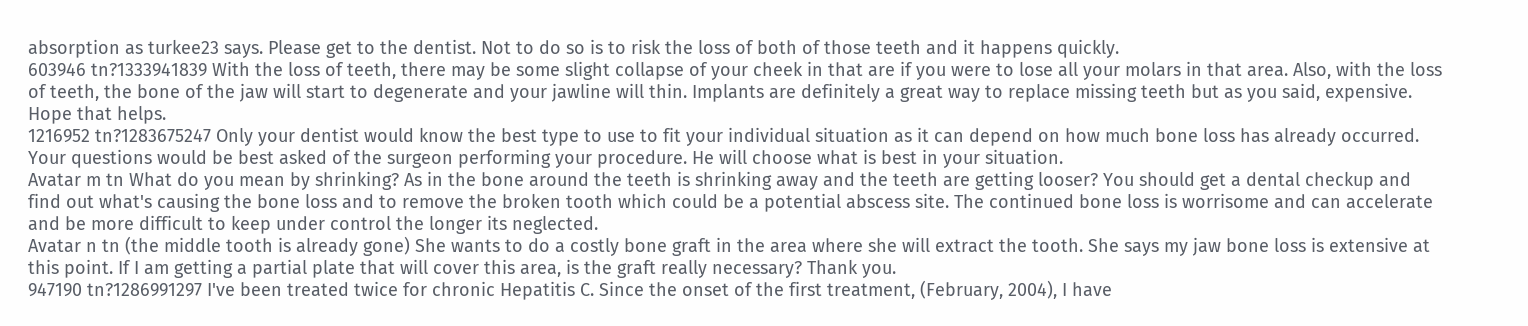absorption as turkee23 says. Please get to the dentist. Not to do so is to risk the loss of both of those teeth and it happens quickly.
603946 tn?1333941839 With the loss of teeth, there may be some slight collapse of your cheek in that are if you were to lose all your molars in that area. Also, with the loss of teeth, the bone of the jaw will start to degenerate and your jawline will thin. Implants are definitely a great way to replace missing teeth but as you said, expensive. Hope that helps.
1216952 tn?1283675247 Only your dentist would know the best type to use to fit your individual situation as it can depend on how much bone loss has already occurred. Your questions would be best asked of the surgeon performing your procedure. He will choose what is best in your situation.
Avatar m tn What do you mean by shrinking? As in the bone around the teeth is shrinking away and the teeth are getting looser? You should get a dental checkup and find out what's causing the bone loss and to remove the broken tooth which could be a potential abscess site. The continued bone loss is worrisome and can accelerate and be more difficult to keep under control the longer its neglected.
Avatar n tn (the middle tooth is already gone) She wants to do a costly bone graft in the area where she will extract the tooth. She says my jaw bone loss is extensive at this point. If I am getting a partial plate that will cover this area, is the graft really necessary? Thank you.
947190 tn?1286991297 I've been treated twice for chronic Hepatitis C. Since the onset of the first treatment, (February, 2004), I have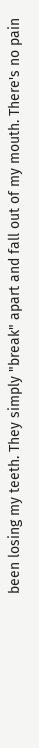been losing my teeth. They simply "break" apart and fall out of my mouth. There's no pain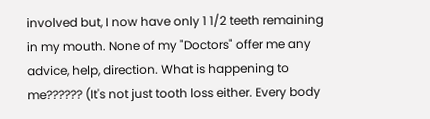involved but, I now have only 1 1/2 teeth remaining in my mouth. None of my "Doctors" offer me any advice, help, direction. What is happening to me?????? (It's not just tooth loss either. Every body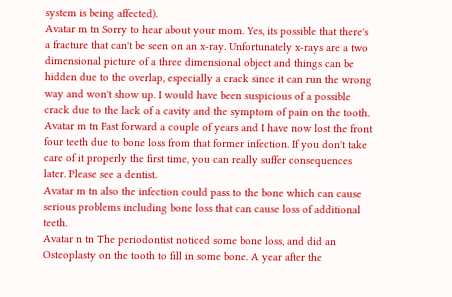system is being affected).
Avatar m tn Sorry to hear about your mom. Yes, its possible that there's a fracture that can't be seen on an x-ray. Unfortunately x-rays are a two dimensional picture of a three dimensional object and things can be hidden due to the overlap, especially a crack since it can run the wrong way and won't show up. I would have been suspicious of a possible crack due to the lack of a cavity and the symptom of pain on the tooth.
Avatar m tn Fast forward a couple of years and I have now lost the front four teeth due to bone loss from that former infection. If you don't take care of it properly the first time, you can really suffer consequences later. Please see a dentist.
Avatar m tn also the infection could pass to the bone which can cause serious problems including bone loss that can cause loss of additional teeth.
Avatar n tn The periodontist noticed some bone loss, and did an Osteoplasty on the tooth to fill in some bone. A year after the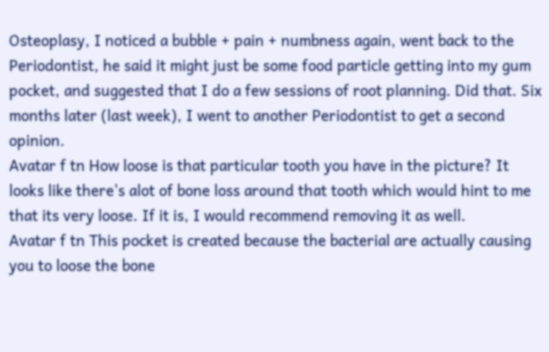Osteoplasy, I noticed a bubble + pain + numbness again, went back to the Periodontist, he said it might just be some food particle getting into my gum pocket, and suggested that I do a few sessions of root planning. Did that. Six months later (last week), I went to another Periodontist to get a second opinion.
Avatar f tn How loose is that particular tooth you have in the picture? It looks like there's alot of bone loss around that tooth which would hint to me that its very loose. If it is, I would recommend removing it as well.
Avatar f tn This pocket is created because the bacterial are actually causing you to loose the bone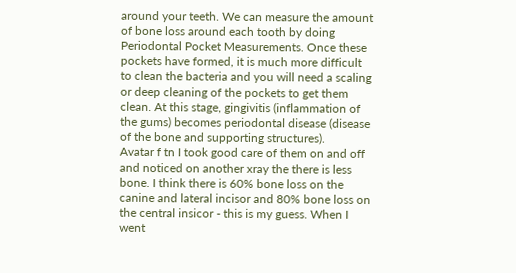around your teeth. We can measure the amount of bone loss around each tooth by doing Periodontal Pocket Measurements. Once these pockets have formed, it is much more difficult to clean the bacteria and you will need a scaling or deep cleaning of the pockets to get them clean. At this stage, gingivitis (inflammation of the gums) becomes periodontal disease (disease of the bone and supporting structures).
Avatar f tn I took good care of them on and off and noticed on another xray the there is less bone. I think there is 60% bone loss on the canine and lateral incisor and 80% bone loss on the central insicor - this is my guess. When I went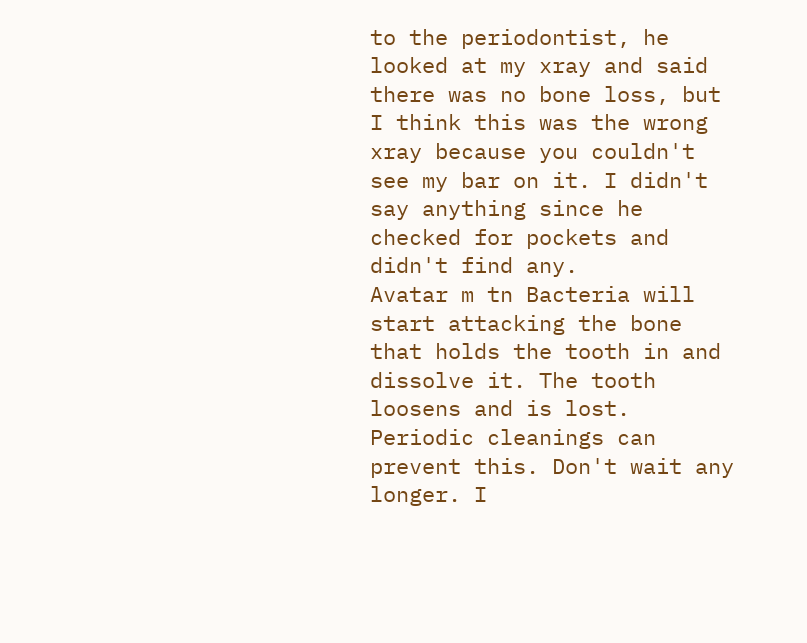to the periodontist, he looked at my xray and said there was no bone loss, but I think this was the wrong xray because you couldn't see my bar on it. I didn't say anything since he checked for pockets and didn't find any.
Avatar m tn Bacteria will start attacking the bone that holds the tooth in and dissolve it. The tooth loosens and is lost. Periodic cleanings can prevent this. Don't wait any longer. I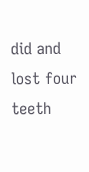did and lost four teeth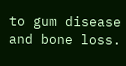to gum disease and bone loss.